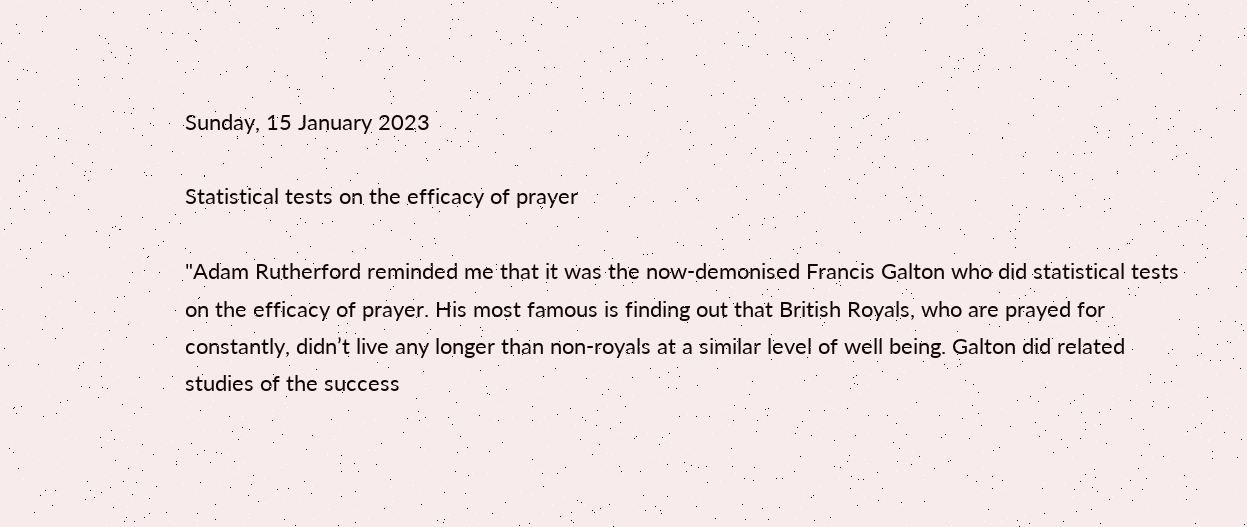Sunday, 15 January 2023

Statistical tests on the efficacy of prayer

"Adam Rutherford reminded me that it was the now-demonised Francis Galton who did statistical tests on the efficacy of prayer. His most famous is finding out that British Royals, who are prayed for constantly, didn’t live any longer than non-royals at a similar level of well being. Galton did related studies of the success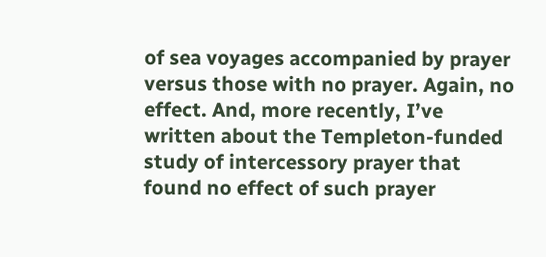of sea voyages accompanied by prayer versus those with no prayer. Again, no effect. And, more recently, I’ve written about the Templeton-funded study of intercessory prayer that found no effect of such prayer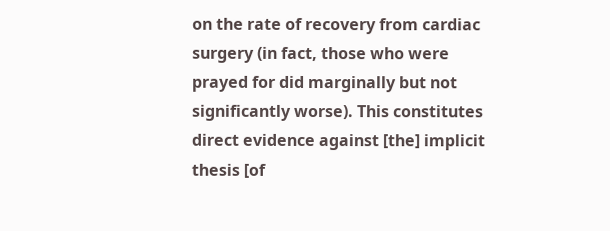on the rate of recovery from cardiac surgery (in fact, those who were prayed for did marginally but not significantly worse). This constitutes direct evidence against [the] implicit thesis [of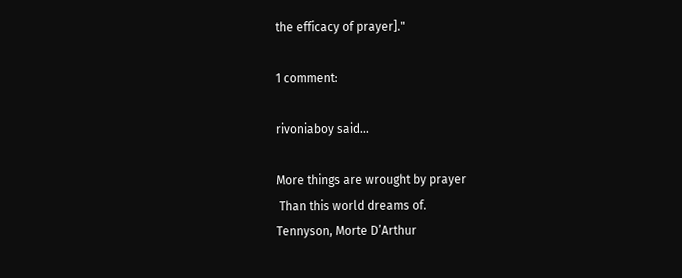the efficacy of prayer]."

1 comment:

rivoniaboy said...

More things are wrought by prayer
 Than this world dreams of.
Tennyson, Morte D’Arthur